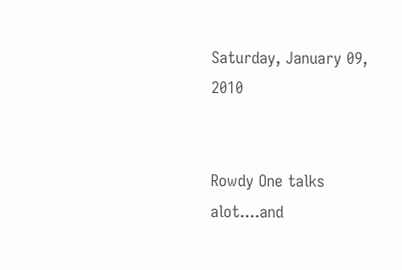Saturday, January 09, 2010


Rowdy One talks alot....and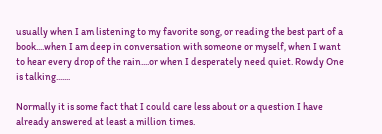usually when I am listening to my favorite song, or reading the best part of a book....when I am deep in conversation with someone or myself, when I want to hear every drop of the rain....or when I desperately need quiet. Rowdy One is talking.......

Normally it is some fact that I could care less about or a question I have already answered at least a million times.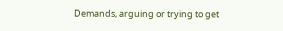Demands, arguing or trying to get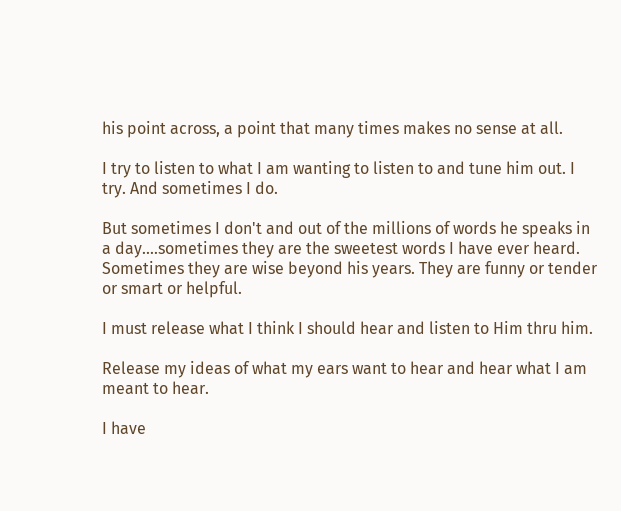his point across, a point that many times makes no sense at all.

I try to listen to what I am wanting to listen to and tune him out. I try. And sometimes I do.

But sometimes I don't and out of the millions of words he speaks in a day....sometimes they are the sweetest words I have ever heard. Sometimes they are wise beyond his years. They are funny or tender or smart or helpful.

I must release what I think I should hear and listen to Him thru him.

Release my ideas of what my ears want to hear and hear what I am meant to hear.

I have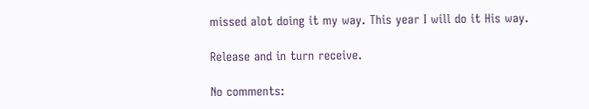missed alot doing it my way. This year I will do it His way.

Release and in turn receive.

No comments: